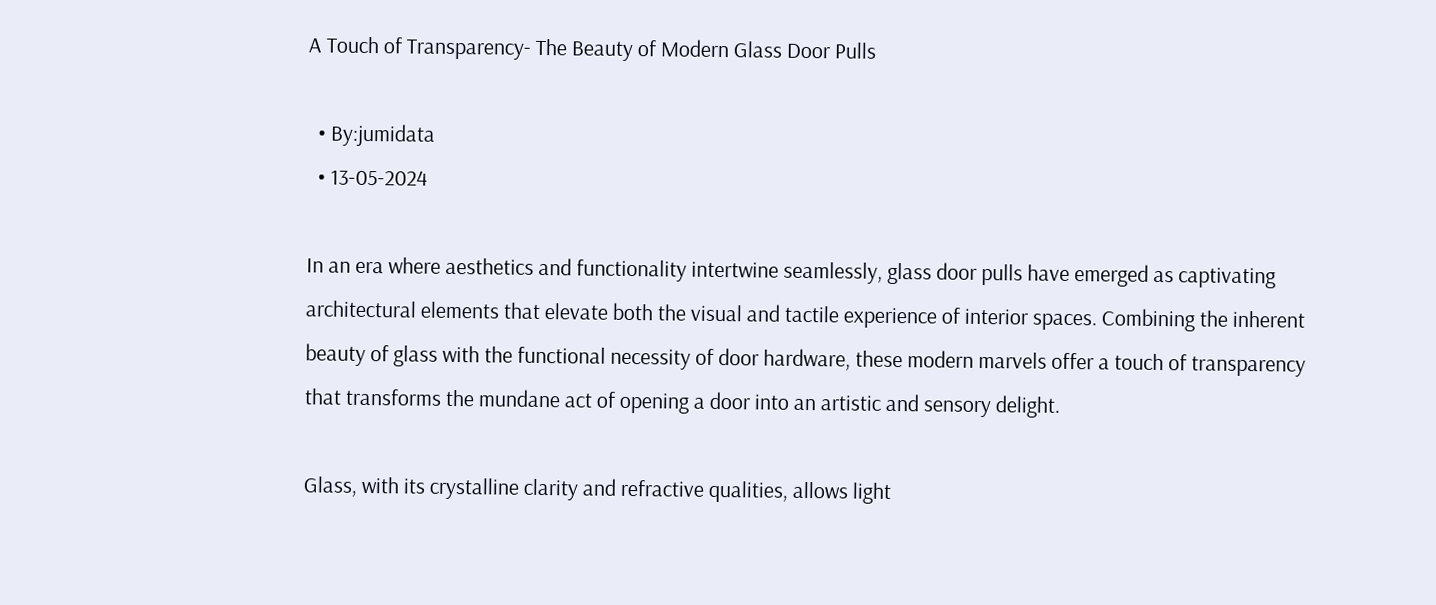A Touch of Transparency- The Beauty of Modern Glass Door Pulls

  • By:jumidata
  • 13-05-2024

In an era where aesthetics and functionality intertwine seamlessly, glass door pulls have emerged as captivating architectural elements that elevate both the visual and tactile experience of interior spaces. Combining the inherent beauty of glass with the functional necessity of door hardware, these modern marvels offer a touch of transparency that transforms the mundane act of opening a door into an artistic and sensory delight.

Glass, with its crystalline clarity and refractive qualities, allows light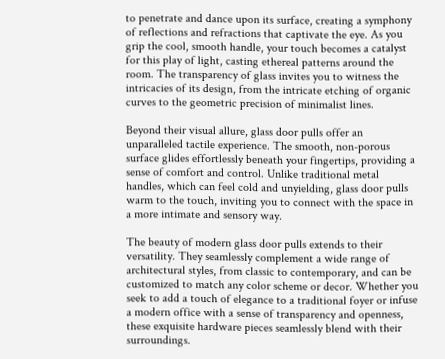to penetrate and dance upon its surface, creating a symphony of reflections and refractions that captivate the eye. As you grip the cool, smooth handle, your touch becomes a catalyst for this play of light, casting ethereal patterns around the room. The transparency of glass invites you to witness the intricacies of its design, from the intricate etching of organic curves to the geometric precision of minimalist lines.

Beyond their visual allure, glass door pulls offer an unparalleled tactile experience. The smooth, non-porous surface glides effortlessly beneath your fingertips, providing a sense of comfort and control. Unlike traditional metal handles, which can feel cold and unyielding, glass door pulls warm to the touch, inviting you to connect with the space in a more intimate and sensory way.

The beauty of modern glass door pulls extends to their versatility. They seamlessly complement a wide range of architectural styles, from classic to contemporary, and can be customized to match any color scheme or decor. Whether you seek to add a touch of elegance to a traditional foyer or infuse a modern office with a sense of transparency and openness, these exquisite hardware pieces seamlessly blend with their surroundings.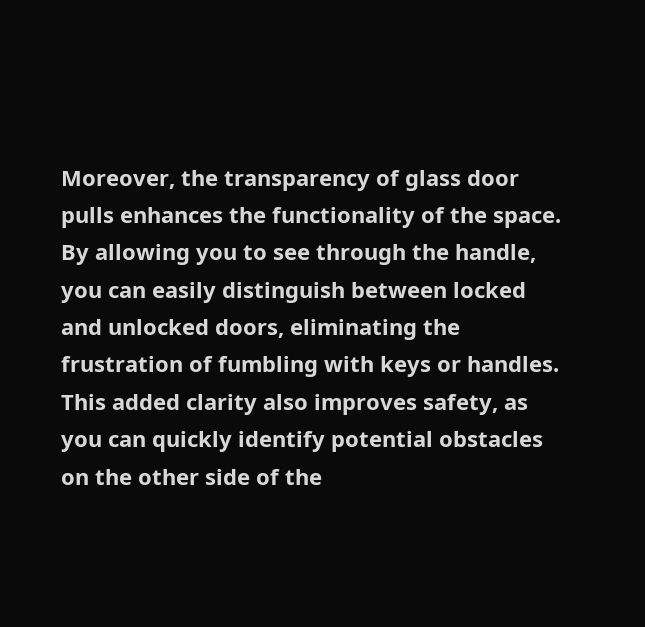Moreover, the transparency of glass door pulls enhances the functionality of the space. By allowing you to see through the handle, you can easily distinguish between locked and unlocked doors, eliminating the frustration of fumbling with keys or handles. This added clarity also improves safety, as you can quickly identify potential obstacles on the other side of the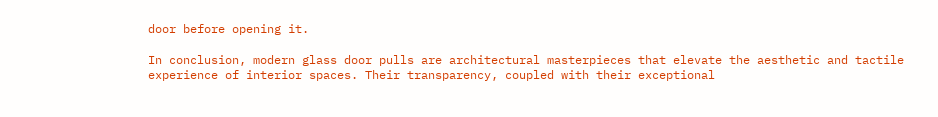door before opening it.

In conclusion, modern glass door pulls are architectural masterpieces that elevate the aesthetic and tactile experience of interior spaces. Their transparency, coupled with their exceptional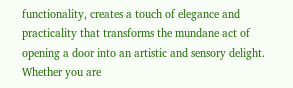functionality, creates a touch of elegance and practicality that transforms the mundane act of opening a door into an artistic and sensory delight. Whether you are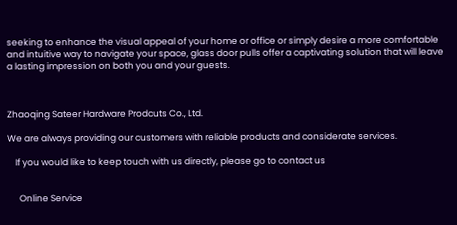seeking to enhance the visual appeal of your home or office or simply desire a more comfortable and intuitive way to navigate your space, glass door pulls offer a captivating solution that will leave a lasting impression on both you and your guests.



Zhaoqing Sateer Hardware Prodcuts Co., Ltd.

We are always providing our customers with reliable products and considerate services.

    If you would like to keep touch with us directly, please go to contact us


      Online Service